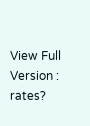View Full Version : rates?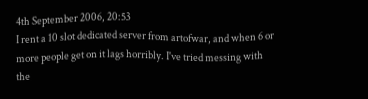4th September 2006, 20:53
I rent a 10 slot dedicated server from artofwar, and when 6 or more people get on it lags horribly. I've tried messing with the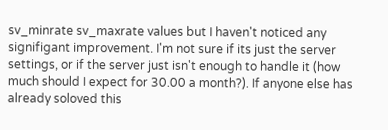sv_minrate sv_maxrate values but I haven't noticed any signifigant improvement. I'm not sure if its just the server settings, or if the server just isn't enough to handle it (how much should I expect for 30.00 a month?). If anyone else has already soloved this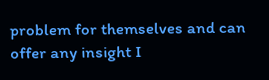problem for themselves and can offer any insight I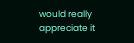would really appreciate it